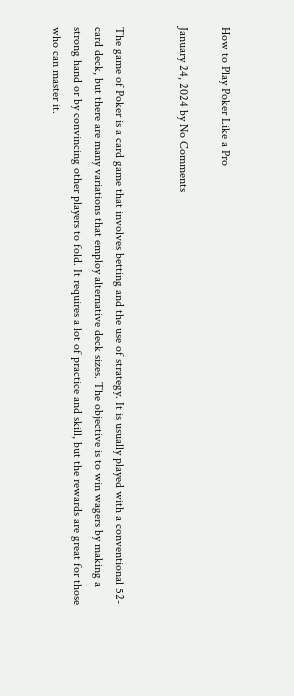How to Play Poker Like a Pro

January 24, 2024 by No Comments


The game of Poker is a card game that involves betting and the use of strategy. It is usually played with a conventional 52-card deck, but there are many variations that employ alternative deck sizes. The objective is to win wagers by making a strong hand or by convincing other players to fold. It requires a lot of practice and skill, but the rewards are great for those who can master it.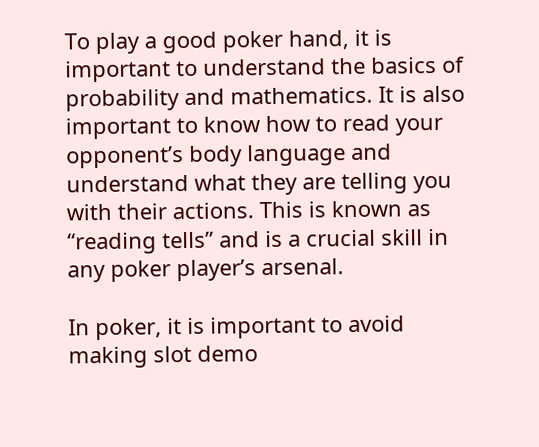To play a good poker hand, it is important to understand the basics of probability and mathematics. It is also important to know how to read your opponent’s body language and understand what they are telling you with their actions. This is known as “reading tells” and is a crucial skill in any poker player’s arsenal.

In poker, it is important to avoid making slot demo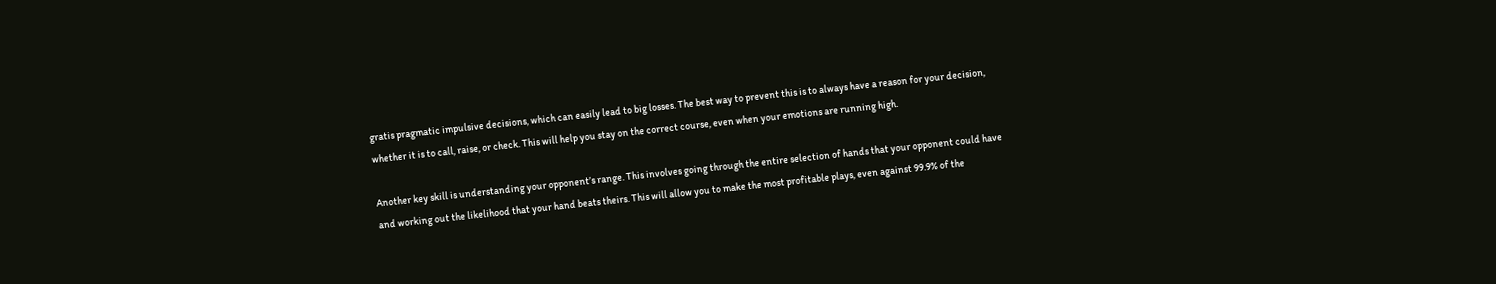gratis pragmatic impulsive decisions, which can easily lead to big losses. The best way to prevent this is to always have a reason for your decision, whether it is to call, raise, or check. This will help you stay on the correct course, even when your emotions are running high.

Another key skill is understanding your opponent’s range. This involves going through the entire selection of hands that your opponent could have and working out the likelihood that your hand beats theirs. This will allow you to make the most profitable plays, even against 99.9% of the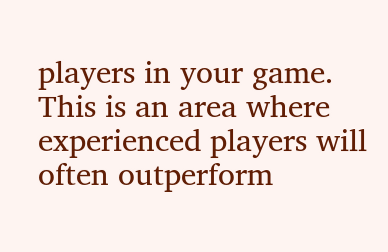players in your game. This is an area where experienced players will often outperform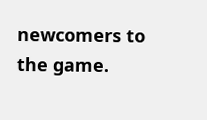newcomers to the game.